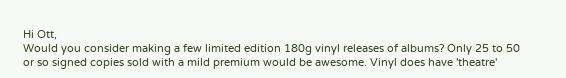Hi Ott,
Would you consider making a few limited edition 180g vinyl releases of albums? Only 25 to 50 or so signed copies sold with a mild premium would be awesome. Vinyl does have 'theatre'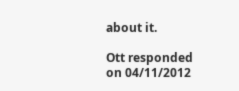about it.

Ott responded on 04/11/2012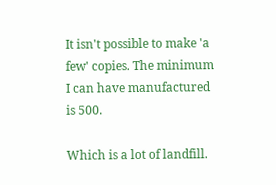It isn't possible to make 'a few' copies. The minimum I can have manufactured is 500.

Which is a lot of landfill.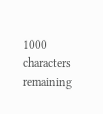1000 characters remaining